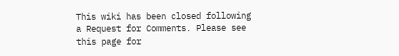This wiki has been closed following a Request for Comments. Please see this page for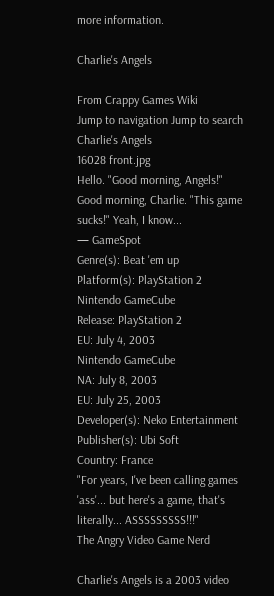more information.

Charlie's Angels

From Crappy Games Wiki
Jump to navigation Jump to search
Charlie's Angels
16028 front.jpg
Hello. "Good morning, Angels!" Good morning, Charlie. "This game sucks!" Yeah, I know...
— GameSpot
Genre(s): Beat 'em up
Platform(s): PlayStation 2
Nintendo GameCube
Release: PlayStation 2
EU: July 4, 2003
Nintendo GameCube
NA: July 8, 2003
EU: July 25, 2003
Developer(s): Neko Entertainment
Publisher(s): Ubi Soft
Country: France
"For years, I've been calling games 'ass'... but here's a game, that's literally... ASSSSSSSSS!!!"
The Angry Video Game Nerd

Charlie's Angels is a 2003 video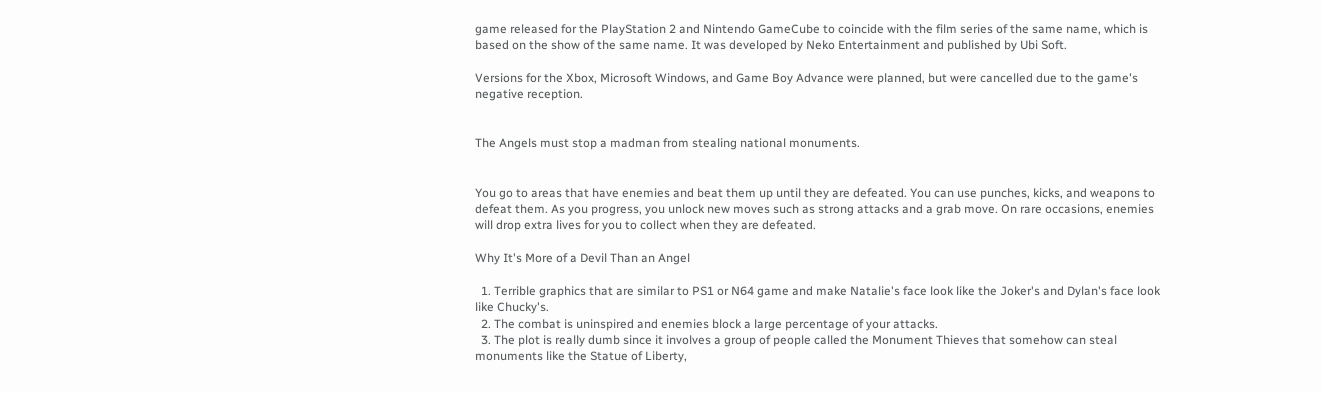game released for the PlayStation 2 and Nintendo GameCube to coincide with the film series of the same name, which is based on the show of the same name. It was developed by Neko Entertainment and published by Ubi Soft.

Versions for the Xbox, Microsoft Windows, and Game Boy Advance were planned, but were cancelled due to the game's negative reception.


The Angels must stop a madman from stealing national monuments.


You go to areas that have enemies and beat them up until they are defeated. You can use punches, kicks, and weapons to defeat them. As you progress, you unlock new moves such as strong attacks and a grab move. On rare occasions, enemies will drop extra lives for you to collect when they are defeated.

Why It's More of a Devil Than an Angel

  1. Terrible graphics that are similar to PS1 or N64 game and make Natalie's face look like the Joker's and Dylan's face look like Chucky's.
  2. The combat is uninspired and enemies block a large percentage of your attacks.
  3. The plot is really dumb since it involves a group of people called the Monument Thieves that somehow can steal monuments like the Statue of Liberty,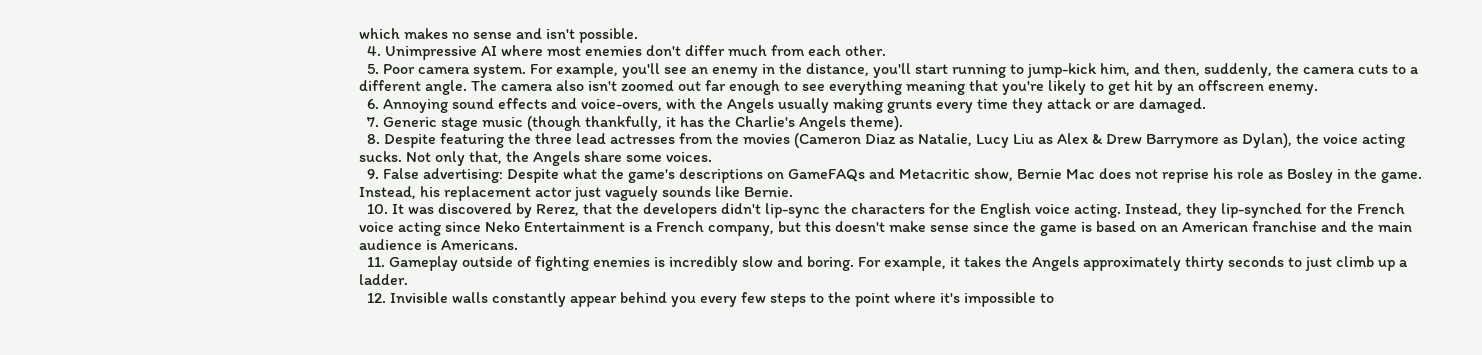which makes no sense and isn't possible.
  4. Unimpressive AI where most enemies don't differ much from each other.
  5. Poor camera system. For example, you'll see an enemy in the distance, you'll start running to jump-kick him, and then, suddenly, the camera cuts to a different angle. The camera also isn't zoomed out far enough to see everything meaning that you're likely to get hit by an offscreen enemy.
  6. Annoying sound effects and voice-overs, with the Angels usually making grunts every time they attack or are damaged.
  7. Generic stage music (though thankfully, it has the Charlie's Angels theme).
  8. Despite featuring the three lead actresses from the movies (Cameron Diaz as Natalie, Lucy Liu as Alex & Drew Barrymore as Dylan), the voice acting sucks. Not only that, the Angels share some voices.
  9. False advertising: Despite what the game's descriptions on GameFAQs and Metacritic show, Bernie Mac does not reprise his role as Bosley in the game. Instead, his replacement actor just vaguely sounds like Bernie.
  10. It was discovered by Rerez, that the developers didn't lip-sync the characters for the English voice acting. Instead, they lip-synched for the French voice acting since Neko Entertainment is a French company, but this doesn't make sense since the game is based on an American franchise and the main audience is Americans.
  11. Gameplay outside of fighting enemies is incredibly slow and boring. For example, it takes the Angels approximately thirty seconds to just climb up a ladder.
  12. Invisible walls constantly appear behind you every few steps to the point where it's impossible to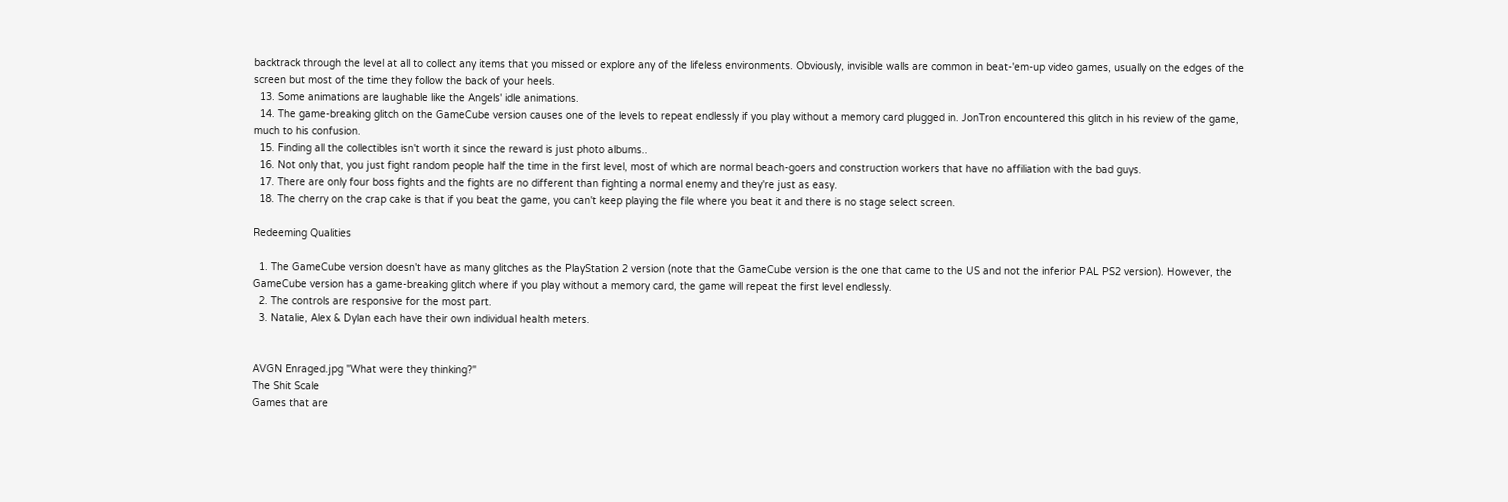backtrack through the level at all to collect any items that you missed or explore any of the lifeless environments. Obviously, invisible walls are common in beat-'em-up video games, usually on the edges of the screen but most of the time they follow the back of your heels.
  13. Some animations are laughable like the Angels' idle animations.
  14. The game-breaking glitch on the GameCube version causes one of the levels to repeat endlessly if you play without a memory card plugged in. JonTron encountered this glitch in his review of the game, much to his confusion.
  15. Finding all the collectibles isn't worth it since the reward is just photo albums..
  16. Not only that, you just fight random people half the time in the first level, most of which are normal beach-goers and construction workers that have no affiliation with the bad guys.
  17. There are only four boss fights and the fights are no different than fighting a normal enemy and they're just as easy.
  18. The cherry on the crap cake is that if you beat the game, you can't keep playing the file where you beat it and there is no stage select screen.

Redeeming Qualities

  1. The GameCube version doesn't have as many glitches as the PlayStation 2 version (note that the GameCube version is the one that came to the US and not the inferior PAL PS2 version). However, the GameCube version has a game-breaking glitch where if you play without a memory card, the game will repeat the first level endlessly.
  2. The controls are responsive for the most part.
  3. Natalie, Alex & Dylan each have their own individual health meters.


AVGN Enraged.jpg "What were they thinking?"
The Shit Scale
Games that are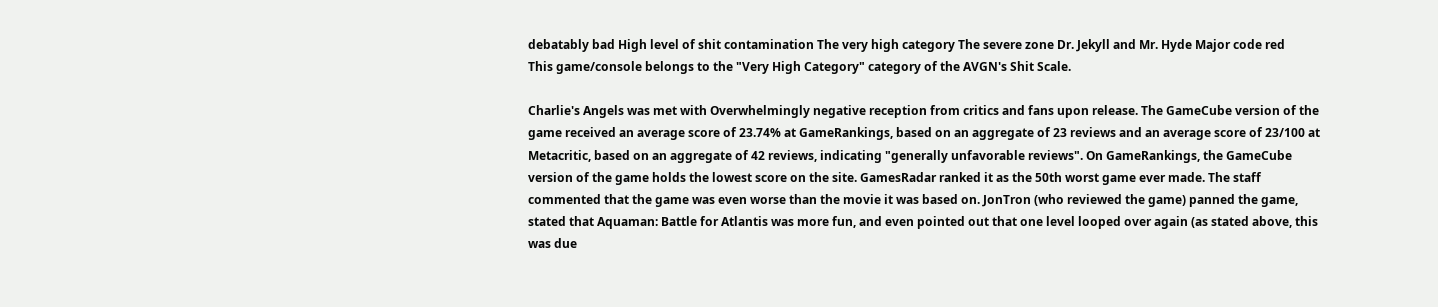debatably bad High level of shit contamination The very high category The severe zone Dr. Jekyll and Mr. Hyde Major code red
This game/console belongs to the "Very High Category" category of the AVGN's Shit Scale.

Charlie's Angels was met with Overwhelmingly negative reception from critics and fans upon release. The GameCube version of the game received an average score of 23.74% at GameRankings, based on an aggregate of 23 reviews and an average score of 23/100 at Metacritic, based on an aggregate of 42 reviews, indicating "generally unfavorable reviews". On GameRankings, the GameCube version of the game holds the lowest score on the site. GamesRadar ranked it as the 50th worst game ever made. The staff commented that the game was even worse than the movie it was based on. JonTron (who reviewed the game) panned the game, stated that Aquaman: Battle for Atlantis was more fun, and even pointed out that one level looped over again (as stated above, this was due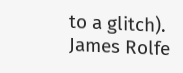to a glitch). James Rolfe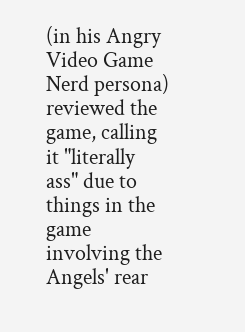(in his Angry Video Game Nerd persona) reviewed the game, calling it "literally ass" due to things in the game involving the Angels' rear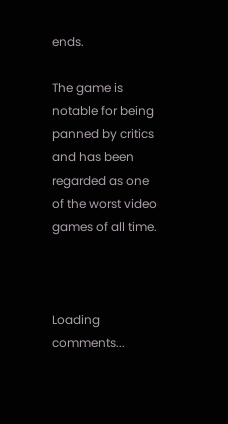ends.

The game is notable for being panned by critics and has been regarded as one of the worst video games of all time.



Loading comments...